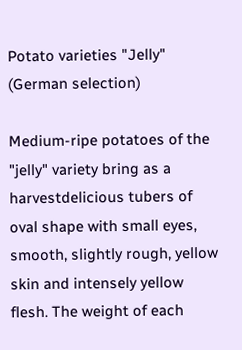Potato varieties "Jelly" (German selection)

Medium-ripe potatoes of the "jelly" variety bring as a harvestdelicious tubers of oval shape with small eyes, smooth, slightly rough, yellow skin and intensely yellow flesh. The weight of each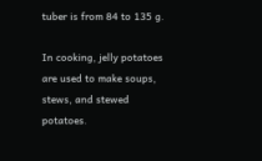tuber is from 84 to 135 g.

In cooking, jelly potatoes are used to make soups, stews, and stewed potatoes.